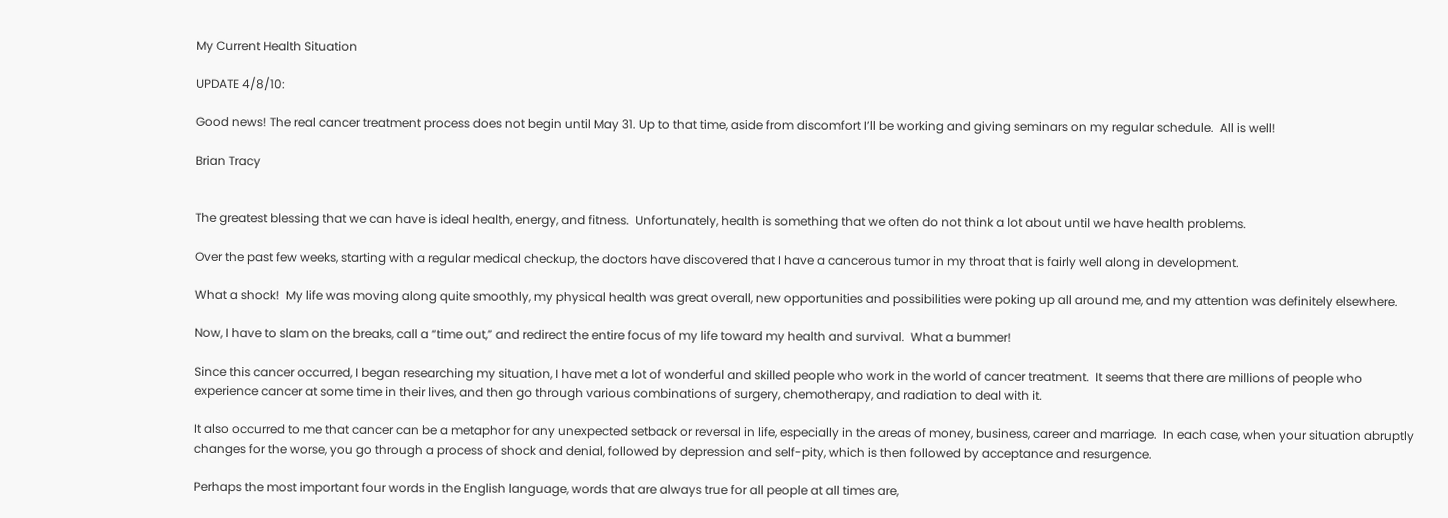My Current Health Situation

UPDATE 4/8/10:

Good news! The real cancer treatment process does not begin until May 31. Up to that time, aside from discomfort I’ll be working and giving seminars on my regular schedule.  All is well!

Brian Tracy


The greatest blessing that we can have is ideal health, energy, and fitness.  Unfortunately, health is something that we often do not think a lot about until we have health problems.

Over the past few weeks, starting with a regular medical checkup, the doctors have discovered that I have a cancerous tumor in my throat that is fairly well along in development.

What a shock!  My life was moving along quite smoothly, my physical health was great overall, new opportunities and possibilities were poking up all around me, and my attention was definitely elsewhere.

Now, I have to slam on the breaks, call a “time out,” and redirect the entire focus of my life toward my health and survival.  What a bummer!

Since this cancer occurred, I began researching my situation, I have met a lot of wonderful and skilled people who work in the world of cancer treatment.  It seems that there are millions of people who experience cancer at some time in their lives, and then go through various combinations of surgery, chemotherapy, and radiation to deal with it.

It also occurred to me that cancer can be a metaphor for any unexpected setback or reversal in life, especially in the areas of money, business, career and marriage.  In each case, when your situation abruptly changes for the worse, you go through a process of shock and denial, followed by depression and self-pity, which is then followed by acceptance and resurgence.

Perhaps the most important four words in the English language, words that are always true for all people at all times are,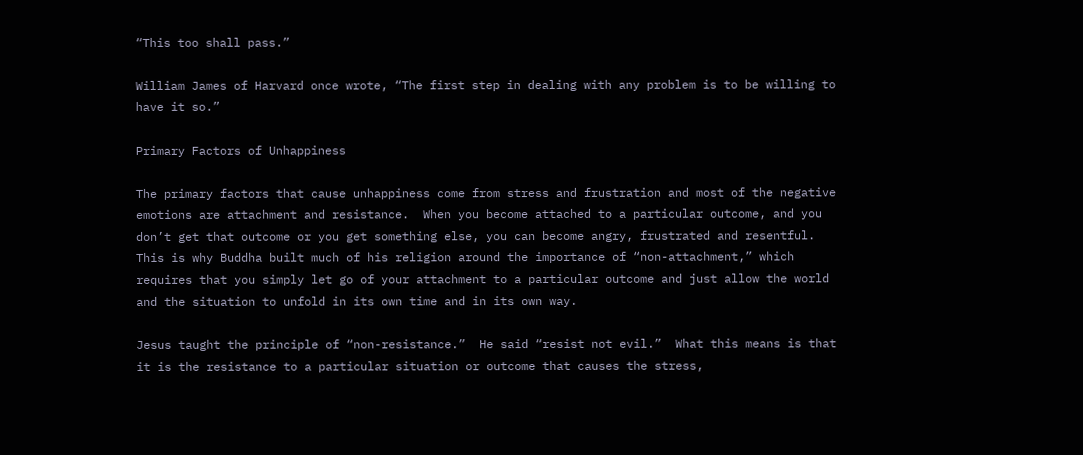“This too shall pass.”

William James of Harvard once wrote, “The first step in dealing with any problem is to be willing to have it so.”

Primary Factors of Unhappiness

The primary factors that cause unhappiness come from stress and frustration and most of the negative emotions are attachment and resistance.  When you become attached to a particular outcome, and you don’t get that outcome or you get something else, you can become angry, frustrated and resentful.  This is why Buddha built much of his religion around the importance of “non-attachment,” which requires that you simply let go of your attachment to a particular outcome and just allow the world and the situation to unfold in its own time and in its own way.

Jesus taught the principle of “non-resistance.”  He said “resist not evil.”  What this means is that it is the resistance to a particular situation or outcome that causes the stress,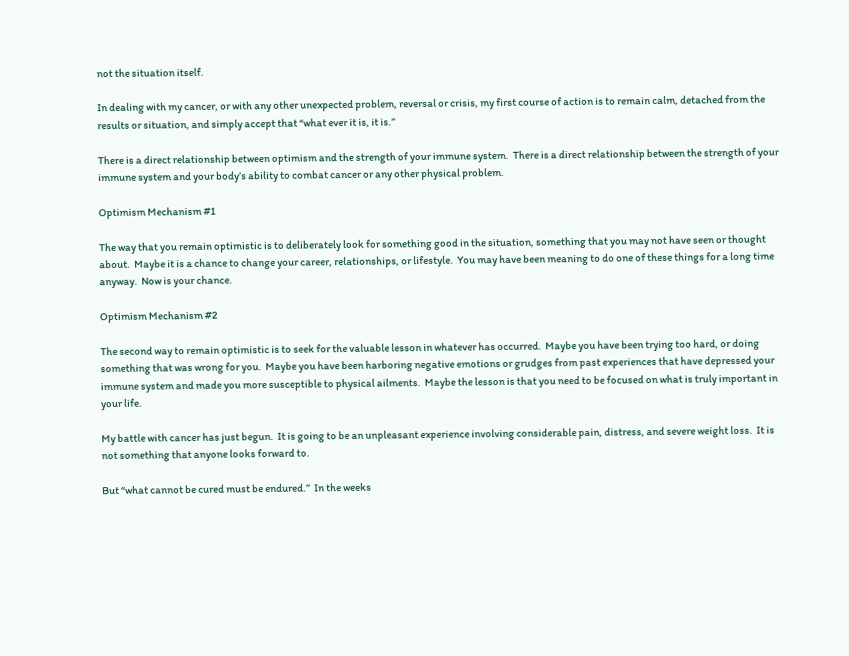not the situation itself.

In dealing with my cancer, or with any other unexpected problem, reversal or crisis, my first course of action is to remain calm, detached from the results or situation, and simply accept that “what ever it is, it is.”

There is a direct relationship between optimism and the strength of your immune system.  There is a direct relationship between the strength of your immune system and your body’s ability to combat cancer or any other physical problem.

Optimism Mechanism #1

The way that you remain optimistic is to deliberately look for something good in the situation, something that you may not have seen or thought about.  Maybe it is a chance to change your career, relationships, or lifestyle.  You may have been meaning to do one of these things for a long time anyway.  Now is your chance.

Optimism Mechanism #2

The second way to remain optimistic is to seek for the valuable lesson in whatever has occurred.  Maybe you have been trying too hard, or doing something that was wrong for you.  Maybe you have been harboring negative emotions or grudges from past experiences that have depressed your immune system and made you more susceptible to physical ailments.  Maybe the lesson is that you need to be focused on what is truly important in your life.

My battle with cancer has just begun.  It is going to be an unpleasant experience involving considerable pain, distress, and severe weight loss.  It is not something that anyone looks forward to.

But “what cannot be cured must be endured.”  In the weeks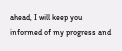ahead, I will keep you informed of my progress and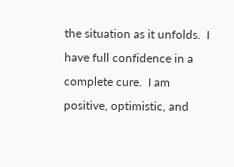the situation as it unfolds.  I have full confidence in a complete cure.  I am positive, optimistic, and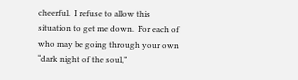cheerful.  I refuse to allow this situation to get me down.  For each of who may be going through your own “dark night of the soul,”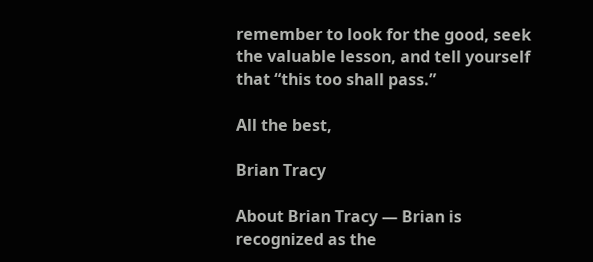remember to look for the good, seek the valuable lesson, and tell yourself that “this too shall pass.”

All the best,

Brian Tracy

About Brian Tracy — Brian is recognized as the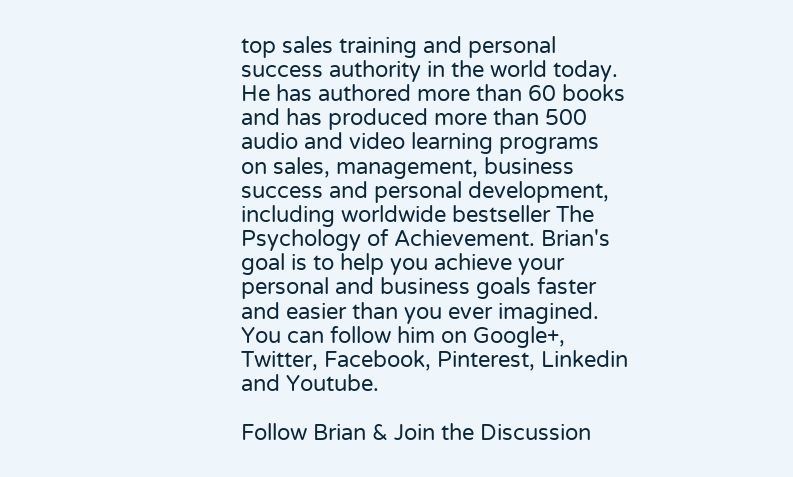top sales training and personal success authority in the world today. He has authored more than 60 books and has produced more than 500 audio and video learning programs on sales, management, business success and personal development, including worldwide bestseller The Psychology of Achievement. Brian's goal is to help you achieve your personal and business goals faster and easier than you ever imagined. You can follow him on Google+, Twitter, Facebook, Pinterest, Linkedin and Youtube.

Follow Brian & Join the Discussion